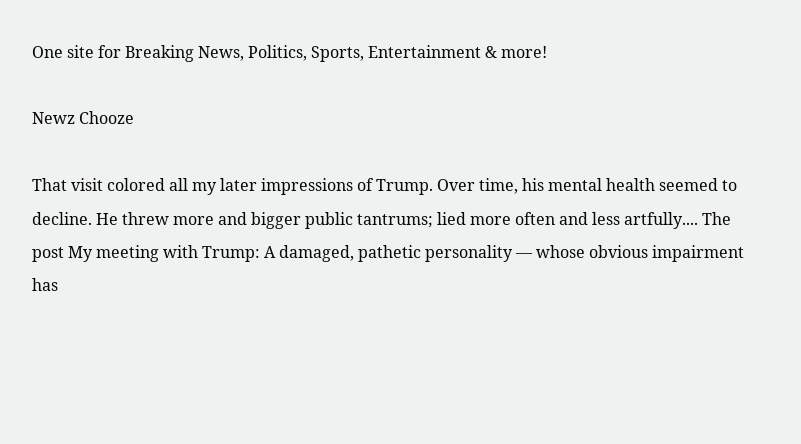One site for Breaking News, Politics, Sports, Entertainment & more!

Newz Chooze

That visit colored all my later impressions of Trump. Over time, his mental health seemed to decline. He threw more and bigger public tantrums; lied more often and less artfully.... The post My meeting with Trump: A damaged, pathetic personality — whose obvious impairment has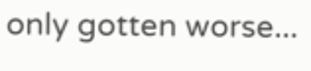only gotten worse...